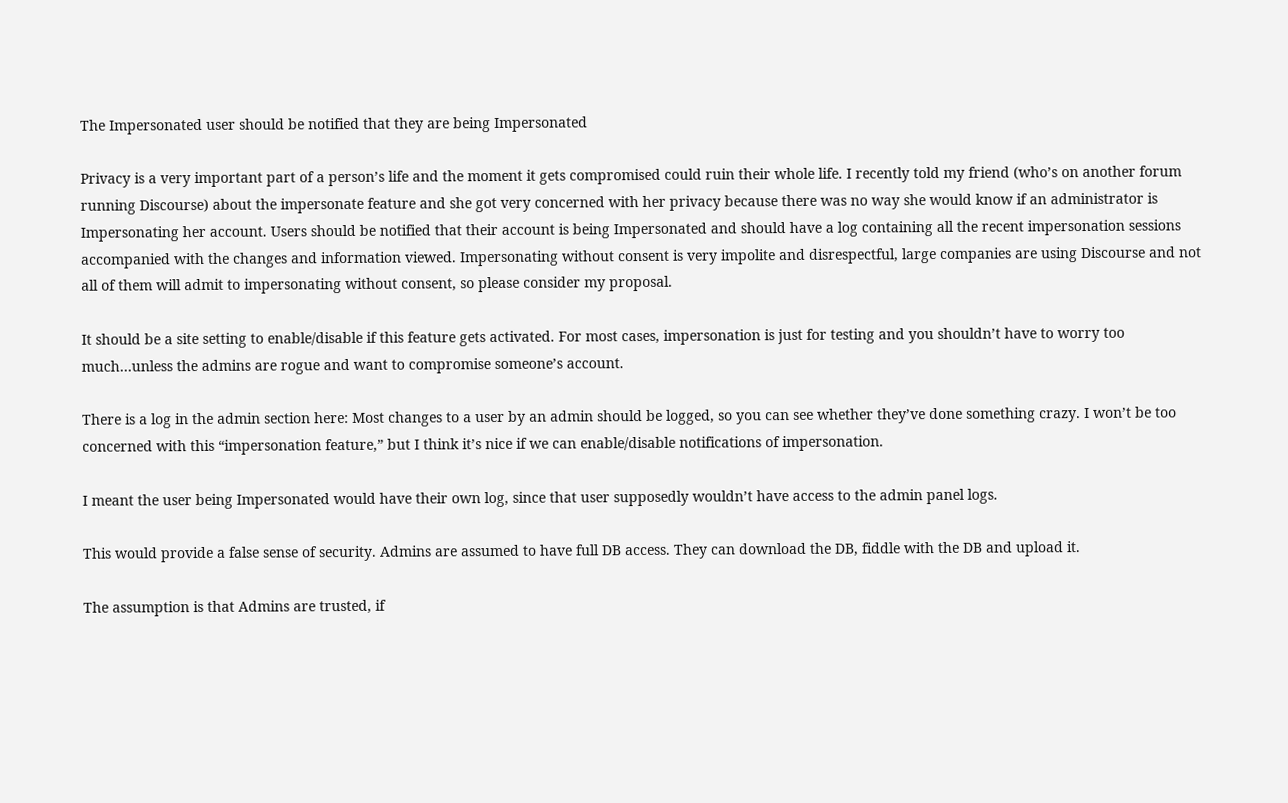The Impersonated user should be notified that they are being Impersonated

Privacy is a very important part of a person’s life and the moment it gets compromised could ruin their whole life. I recently told my friend (who’s on another forum running Discourse) about the impersonate feature and she got very concerned with her privacy because there was no way she would know if an administrator is Impersonating her account. Users should be notified that their account is being Impersonated and should have a log containing all the recent impersonation sessions accompanied with the changes and information viewed. Impersonating without consent is very impolite and disrespectful, large companies are using Discourse and not all of them will admit to impersonating without consent, so please consider my proposal.

It should be a site setting to enable/disable if this feature gets activated. For most cases, impersonation is just for testing and you shouldn’t have to worry too much…unless the admins are rogue and want to compromise someone’s account.

There is a log in the admin section here: Most changes to a user by an admin should be logged, so you can see whether they’ve done something crazy. I won’t be too concerned with this “impersonation feature,” but I think it’s nice if we can enable/disable notifications of impersonation.

I meant the user being Impersonated would have their own log, since that user supposedly wouldn’t have access to the admin panel logs.

This would provide a false sense of security. Admins are assumed to have full DB access. They can download the DB, fiddle with the DB and upload it.

The assumption is that Admins are trusted, if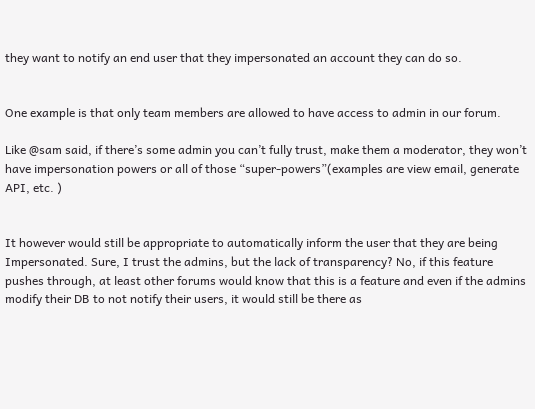they want to notify an end user that they impersonated an account they can do so.


One example is that only team members are allowed to have access to admin in our forum.

Like @sam said, if there’s some admin you can’t fully trust, make them a moderator, they won’t have impersonation powers or all of those “super-powers”(examples are view email, generate API, etc. )


It however would still be appropriate to automatically inform the user that they are being Impersonated. Sure, I trust the admins, but the lack of transparency? No, if this feature pushes through, at least other forums would know that this is a feature and even if the admins modify their DB to not notify their users, it would still be there as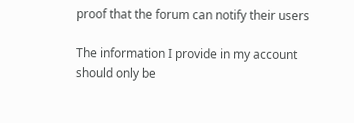proof that the forum can notify their users

The information I provide in my account should only be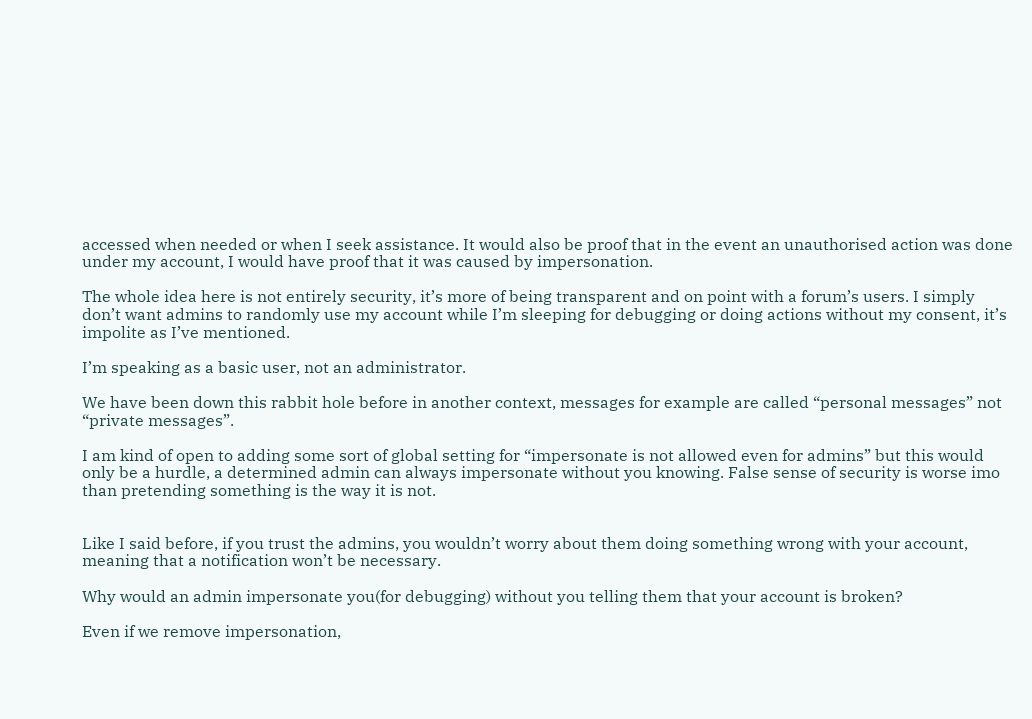accessed when needed or when I seek assistance. It would also be proof that in the event an unauthorised action was done under my account, I would have proof that it was caused by impersonation.

The whole idea here is not entirely security, it’s more of being transparent and on point with a forum’s users. I simply don’t want admins to randomly use my account while I’m sleeping for debugging or doing actions without my consent, it’s impolite as I’ve mentioned.

I’m speaking as a basic user, not an administrator.

We have been down this rabbit hole before in another context, messages for example are called “personal messages” not “private messages”.

I am kind of open to adding some sort of global setting for “impersonate is not allowed even for admins” but this would only be a hurdle, a determined admin can always impersonate without you knowing. False sense of security is worse imo than pretending something is the way it is not.


Like I said before, if you trust the admins, you wouldn’t worry about them doing something wrong with your account, meaning that a notification won’t be necessary.

Why would an admin impersonate you(for debugging) without you telling them that your account is broken?

Even if we remove impersonation,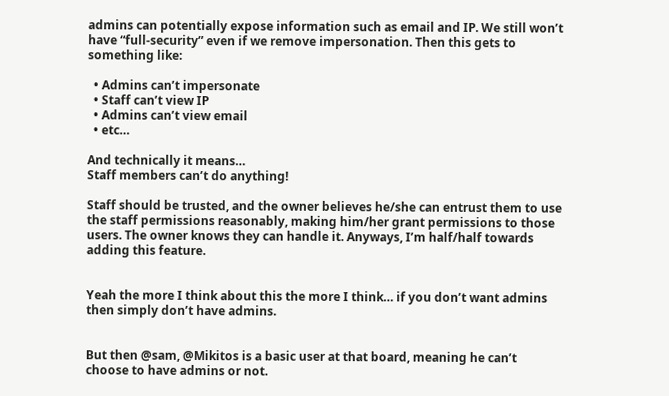admins can potentially expose information such as email and IP. We still won’t have “full-security” even if we remove impersonation. Then this gets to something like:

  • Admins can’t impersonate
  • Staff can’t view IP
  • Admins can’t view email
  • etc…

And technically it means…
Staff members can’t do anything!

Staff should be trusted, and the owner believes he/she can entrust them to use the staff permissions reasonably, making him/her grant permissions to those users. The owner knows they can handle it. Anyways, I’m half/half towards adding this feature.


Yeah the more I think about this the more I think… if you don’t want admins then simply don’t have admins.


But then @sam, @Mikitos is a basic user at that board, meaning he can’t choose to have admins or not.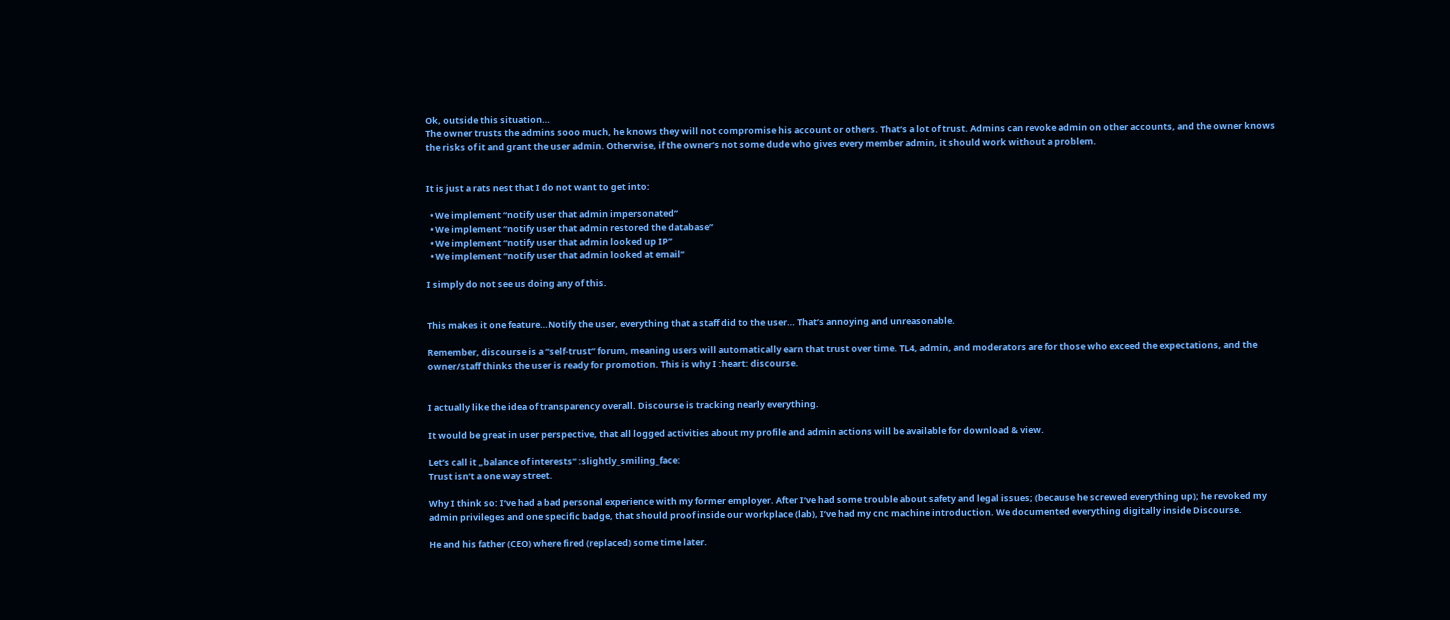Ok, outside this situation…
The owner trusts the admins sooo much, he knows they will not compromise his account or others. That’s a lot of trust. Admins can revoke admin on other accounts, and the owner knows the risks of it and grant the user admin. Otherwise, if the owner’s not some dude who gives every member admin, it should work without a problem.


It is just a rats nest that I do not want to get into:

  • We implement “notify user that admin impersonated”
  • We implement “notify user that admin restored the database”
  • We implement “notify user that admin looked up IP”
  • We implement “notify user that admin looked at email”

I simply do not see us doing any of this.


This makes it one feature…Notify the user, everything that a staff did to the user… That’s annoying and unreasonable.

Remember, discourse is a “self-trust” forum, meaning users will automatically earn that trust over time. TL4, admin, and moderators are for those who exceed the expectations, and the owner/staff thinks the user is ready for promotion. This is why I :heart: discourse.


I actually like the idea of transparency overall. Discourse is tracking nearly everything.

It would be great in user perspective, that all logged activities about my profile and admin actions will be available for download & view.

Let’s call it „balance of interests“ :slightly_smiling_face:
Trust isn’t a one way street.

Why I think so: I‘ve had a bad personal experience with my former employer. After I‘ve had some trouble about safety and legal issues; (because he screwed everything up); he revoked my admin privileges and one specific badge, that should proof inside our workplace (lab), I’ve had my cnc machine introduction. We documented everything digitally inside Discourse.

He and his father (CEO) where fired (replaced) some time later.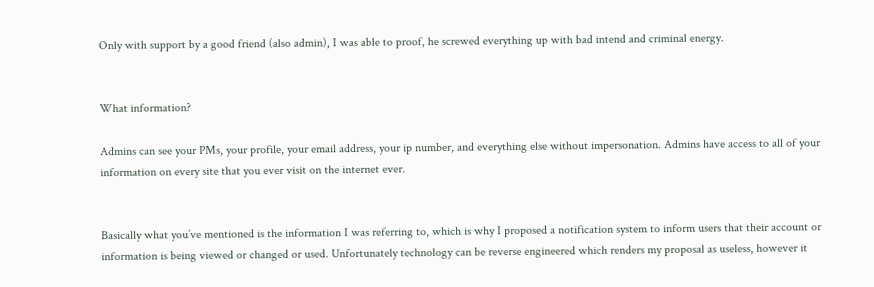Only with support by a good friend (also admin), I was able to proof, he screwed everything up with bad intend and criminal energy.


What information?

Admins can see your PMs, your profile, your email address, your ip number, and everything else without impersonation. Admins have access to all of your information on every site that you ever visit on the internet ever.


Basically what you’ve mentioned is the information I was referring to, which is why I proposed a notification system to inform users that their account or information is being viewed or changed or used. Unfortunately technology can be reverse engineered which renders my proposal as useless, however it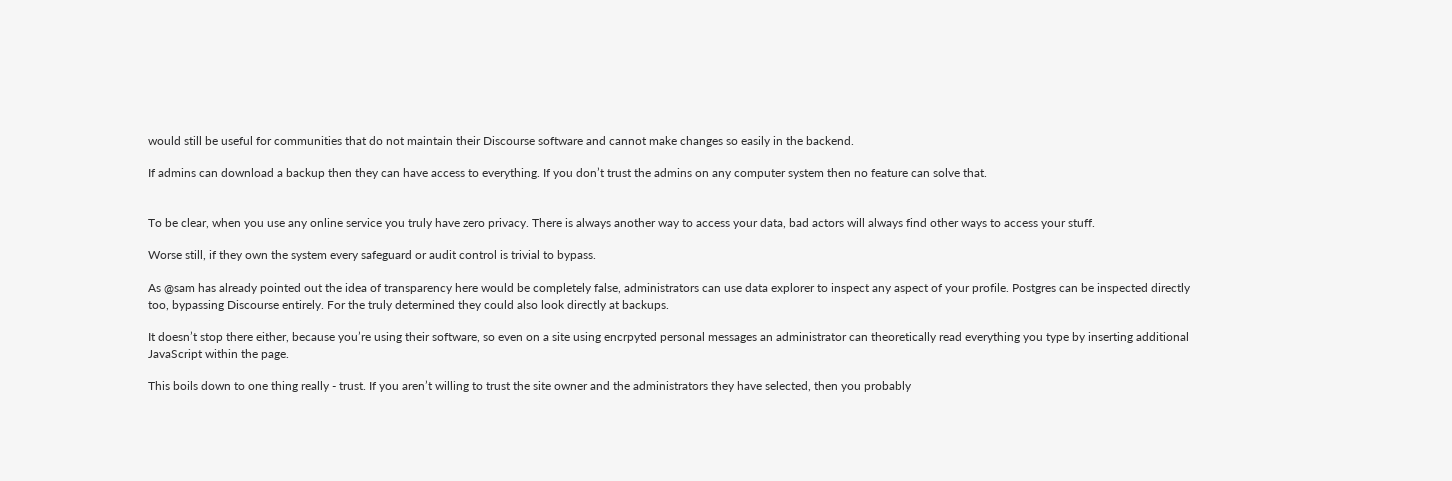would still be useful for communities that do not maintain their Discourse software and cannot make changes so easily in the backend.

If admins can download a backup then they can have access to everything. If you don’t trust the admins on any computer system then no feature can solve that.


To be clear, when you use any online service you truly have zero privacy. There is always another way to access your data, bad actors will always find other ways to access your stuff.

Worse still, if they own the system every safeguard or audit control is trivial to bypass.

As @sam has already pointed out the idea of transparency here would be completely false, administrators can use data explorer to inspect any aspect of your profile. Postgres can be inspected directly too, bypassing Discourse entirely. For the truly determined they could also look directly at backups.

It doesn’t stop there either, because you’re using their software, so even on a site using encrpyted personal messages an administrator can theoretically read everything you type by inserting additional JavaScript within the page.

This boils down to one thing really - trust. If you aren’t willing to trust the site owner and the administrators they have selected, then you probably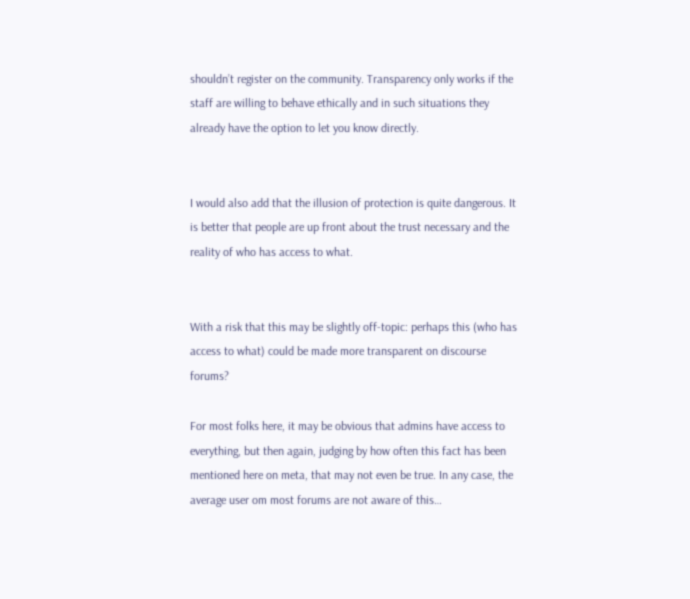shouldn’t register on the community. Transparency only works if the staff are willing to behave ethically and in such situations they already have the option to let you know directly.


I would also add that the illusion of protection is quite dangerous. It is better that people are up front about the trust necessary and the reality of who has access to what.


With a risk that this may be slightly off-topic: perhaps this (who has access to what) could be made more transparent on discourse forums?

For most folks here, it may be obvious that admins have access to everything, but then again, judging by how often this fact has been mentioned here on meta, that may not even be true. In any case, the average user om most forums are not aware of this…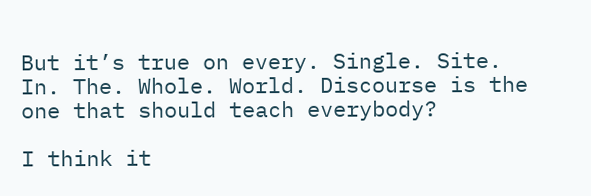But it’s true on every. Single. Site. In. The. Whole. World. Discourse is the one that should teach everybody?

I think it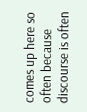comes up here so often because discourse is often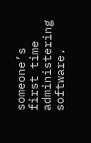someone’s first time administering software.